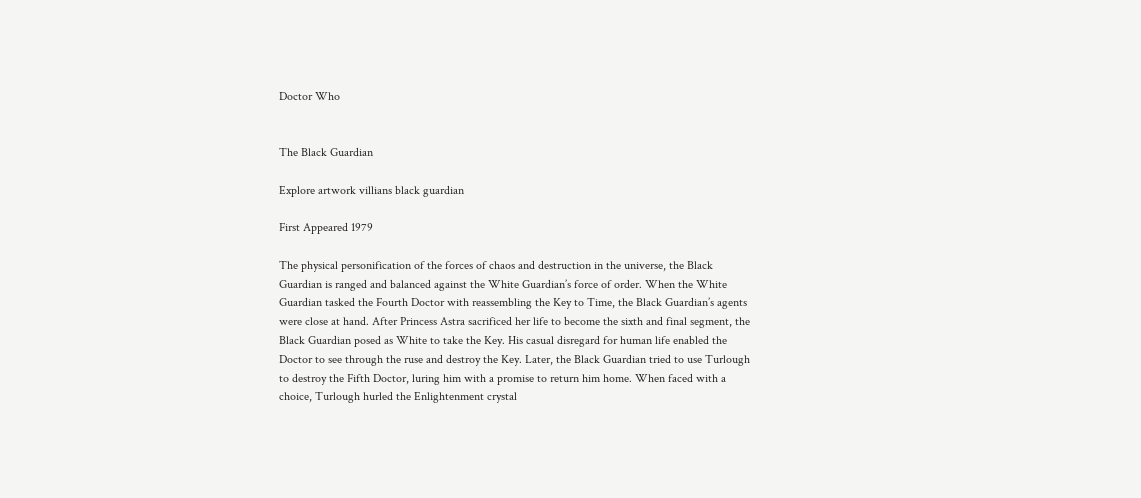Doctor Who


The Black Guardian

Explore artwork villians black guardian

First Appeared 1979

The physical personification of the forces of chaos and destruction in the universe, the Black Guardian is ranged and balanced against the White Guardian’s force of order. When the White Guardian tasked the Fourth Doctor with reassembling the Key to Time, the Black Guardian’s agents were close at hand. After Princess Astra sacrificed her life to become the sixth and final segment, the Black Guardian posed as White to take the Key. His casual disregard for human life enabled the Doctor to see through the ruse and destroy the Key. Later, the Black Guardian tried to use Turlough to destroy the Fifth Doctor, luring him with a promise to return him home. When faced with a choice, Turlough hurled the Enlightenment crystal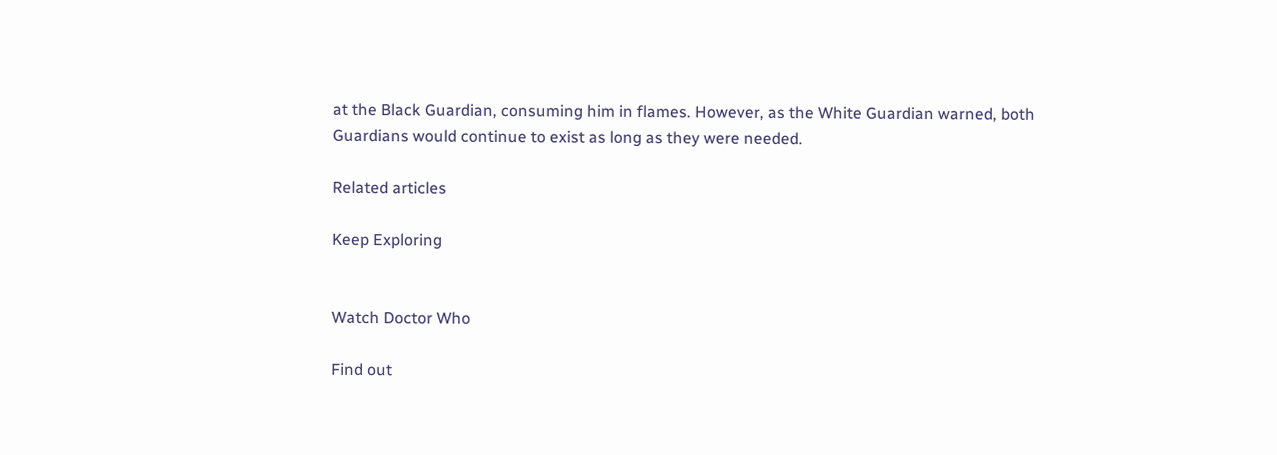at the Black Guardian, consuming him in flames. However, as the White Guardian warned, both Guardians would continue to exist as long as they were needed.

Related articles

Keep Exploring


Watch Doctor Who

Find out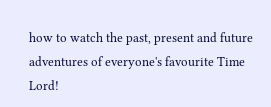how to watch the past, present and future adventures of everyone's favourite Time Lord!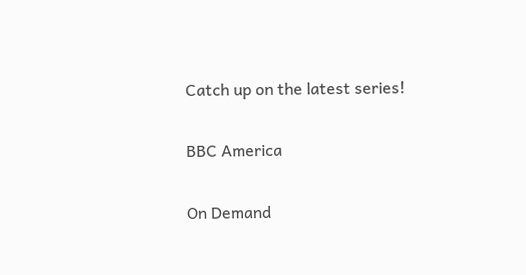Catch up on the latest series!

BBC America

On Demand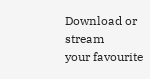Download or stream
your favourite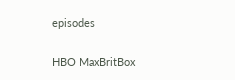episodes

HBO MaxBritBox